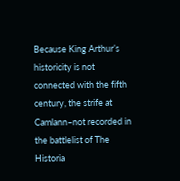Because King Arthur’s historicity is not connected with the fifth century, the strife at Camlann–not recorded in the battlelist of The Historia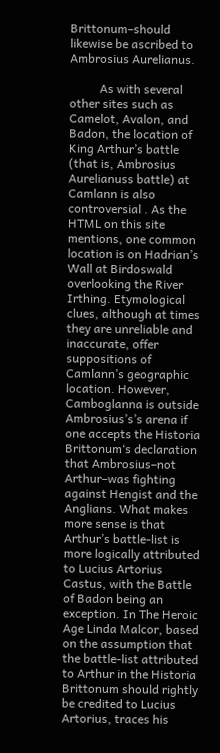Brittonum–should likewise be ascribed to Ambrosius Aurelianus.

          As with several other sites such as Camelot, Avalon, and Badon, the location of King Arthur’s battle (that is, Ambrosius Aurelianuss battle) at Camlann is also controversial . As the HTML on this site mentions, one common location is on Hadrian’s Wall at Birdoswald overlooking the River Irthing. Etymological clues, although at times they are unreliable and inaccurate, offer suppositions of Camlann’s geographic location. However, Camboglanna is outside Ambrosius’s’s arena if one accepts the Historia Brittonum‘s declaration that Ambrosius–not Arthur–was fighting against Hengist and the Anglians. What makes more sense is that Arthur’s battle-list is more logically attributed to Lucius Artorius Castus, with the Battle of Badon being an exception. In The Heroic Age Linda Malcor, based on the assumption that the battle-list attributed to Arthur in the Historia Brittonum should rightly be credited to Lucius Artorius, traces his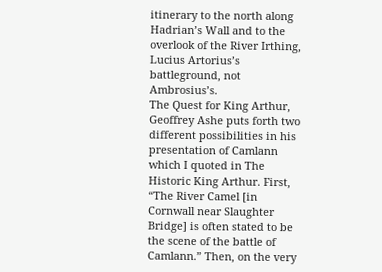itinerary to the north along Hadrian’s Wall and to the overlook of the River Irthing, Lucius Artorius’s battleground, not Ambrosius’s.
The Quest for King Arthur, Geoffrey Ashe puts forth two different possibilities in his presentation of Camlann which I quoted in The Historic King Arthur. First, “The River Camel [in Cornwall near Slaughter Bridge] is often stated to be the scene of the battle of Camlann.” Then, on the very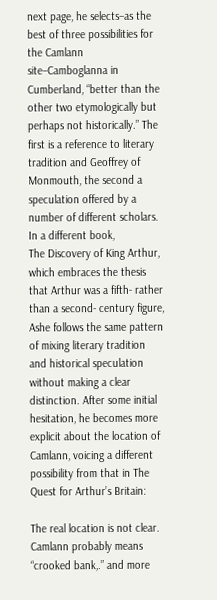next page, he selects–as the best of three possibilities for the Camlann site–Camboglanna in Cumberland, “better than the other two etymologically but perhaps not historically.” The first is a reference to literary tradition and Geoffrey of Monmouth, the second a speculation offered by a number of different scholars.
In a different book,
The Discovery of King Arthur, which embraces the thesis that Arthur was a fifth- rather than a second- century figure, Ashe follows the same pattern of mixing literary tradition and historical speculation without making a clear distinction. After some initial hesitation, he becomes more explicit about the location of Camlann, voicing a different possibility from that in The Quest for Arthur’s Britain:

The real location is not clear. Camlann probably means “crooked bank,.” and more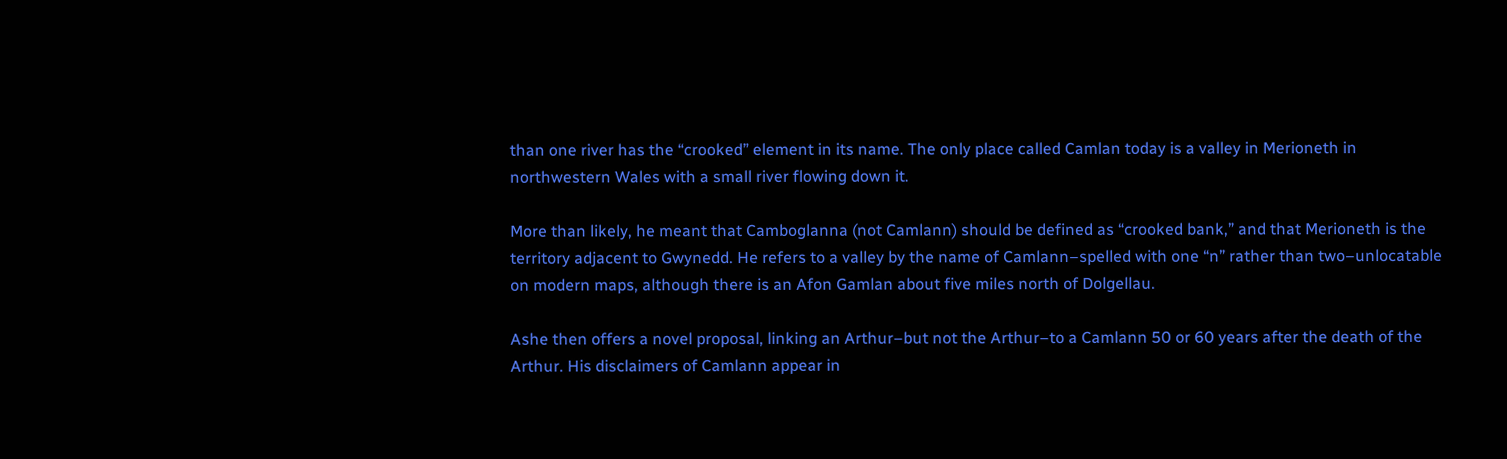than one river has the “crooked” element in its name. The only place called Camlan today is a valley in Merioneth in northwestern Wales with a small river flowing down it.

More than likely, he meant that Camboglanna (not Camlann) should be defined as “crooked bank,” and that Merioneth is the territory adjacent to Gwynedd. He refers to a valley by the name of Camlann–spelled with one “n” rather than two–unlocatable on modern maps, although there is an Afon Gamlan about five miles north of Dolgellau.

Ashe then offers a novel proposal, linking an Arthur–but not the Arthur–to a Camlann 50 or 60 years after the death of the Arthur. His disclaimers of Camlann appear in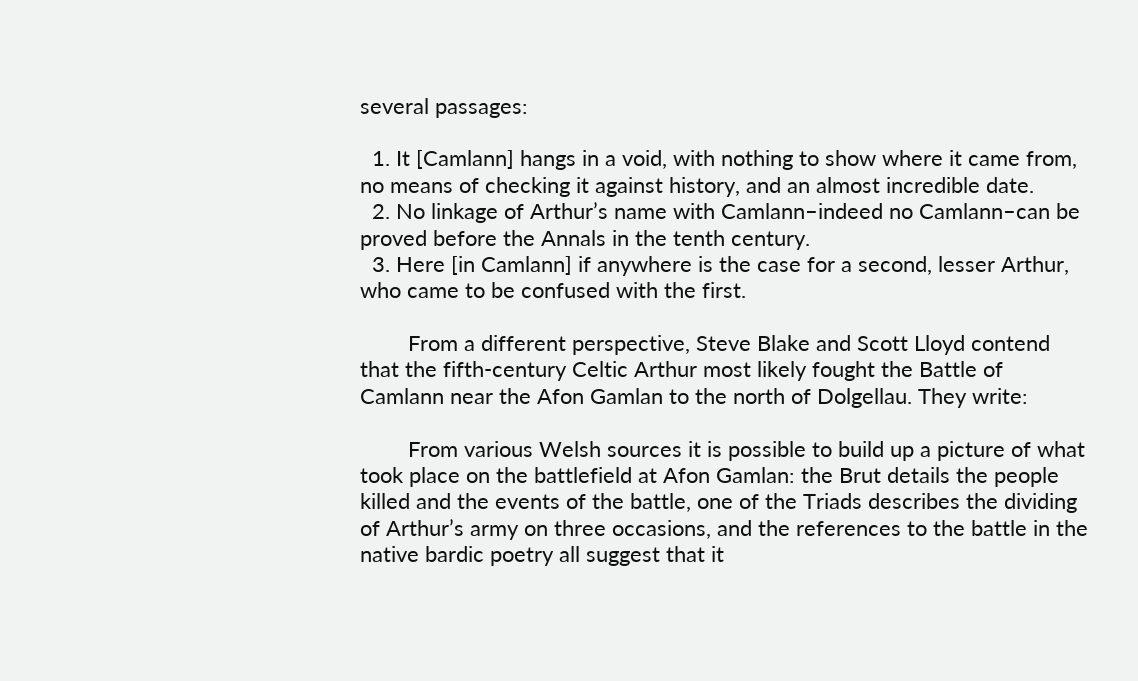several passages:

  1. It [Camlann] hangs in a void, with nothing to show where it came from, no means of checking it against history, and an almost incredible date.
  2. No linkage of Arthur’s name with Camlann–indeed no Camlann–can be proved before the Annals in the tenth century.
  3. Here [in Camlann] if anywhere is the case for a second, lesser Arthur, who came to be confused with the first.

        From a different perspective, Steve Blake and Scott Lloyd contend that the fifth-century Celtic Arthur most likely fought the Battle of Camlann near the Afon Gamlan to the north of Dolgellau. They write:

        From various Welsh sources it is possible to build up a picture of what took place on the battlefield at Afon Gamlan: the Brut details the people killed and the events of the battle, one of the Triads describes the dividing of Arthur’s army on three occasions, and the references to the battle in the native bardic poetry all suggest that it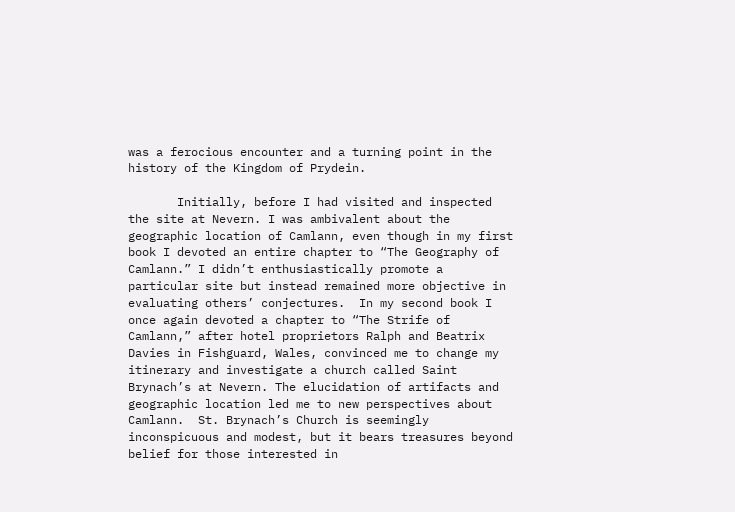was a ferocious encounter and a turning point in the history of the Kingdom of Prydein.

       Initially, before I had visited and inspected the site at Nevern. I was ambivalent about the geographic location of Camlann, even though in my first book I devoted an entire chapter to “The Geography of Camlann.” I didn’t enthusiastically promote a particular site but instead remained more objective in evaluating others’ conjectures.  In my second book I once again devoted a chapter to “The Strife of Camlann,” after hotel proprietors Ralph and Beatrix Davies in Fishguard, Wales, convinced me to change my itinerary and investigate a church called Saint Brynach’s at Nevern. The elucidation of artifacts and geographic location led me to new perspectives about Camlann.  St. Brynach’s Church is seemingly inconspicuous and modest, but it bears treasures beyond belief for those interested in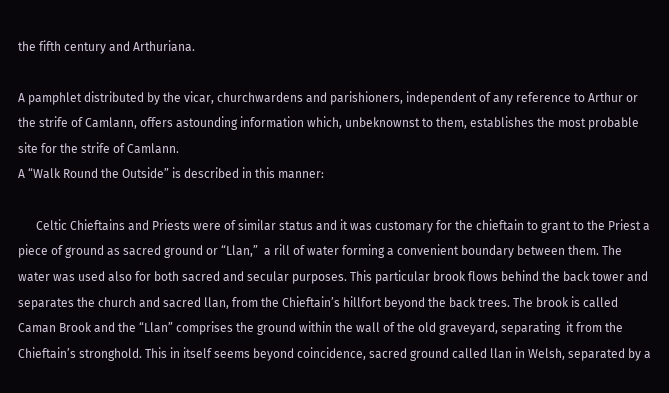the fifth century and Arthuriana.

A pamphlet distributed by the vicar, churchwardens and parishioners, independent of any reference to Arthur or the strife of Camlann, offers astounding information which, unbeknownst to them, establishes the most probable site for the strife of Camlann.
A “Walk Round the Outside” is described in this manner:

      Celtic Chieftains and Priests were of similar status and it was customary for the chieftain to grant to the Priest a piece of ground as sacred ground or “Llan,”  a rill of water forming a convenient boundary between them. The water was used also for both sacred and secular purposes. This particular brook flows behind the back tower and separates the church and sacred llan, from the Chieftain’s hillfort beyond the back trees. The brook is called Caman Brook and the “Llan” comprises the ground within the wall of the old graveyard, separating  it from the Chieftain’s stronghold. This in itself seems beyond coincidence, sacred ground called llan in Welsh, separated by a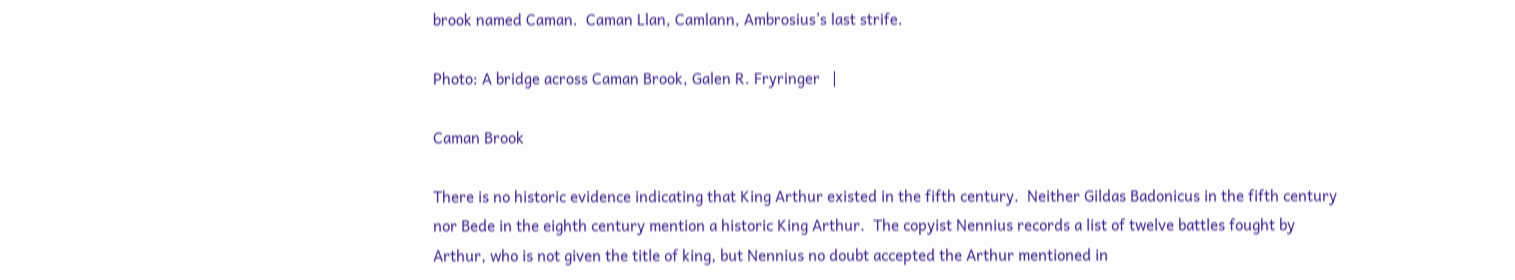brook named Caman.  Caman Llan, Camlann, Ambrosius’s last strife.

Photo: A bridge across Caman Brook, Galen R. Fryringer   |

Caman Brook

There is no historic evidence indicating that King Arthur existed in the fifth century.  Neither Gildas Badonicus in the fifth century nor Bede in the eighth century mention a historic King Arthur.  The copyist Nennius records a list of twelve battles fought by Arthur, who is not given the title of king, but Nennius no doubt accepted the Arthur mentioned in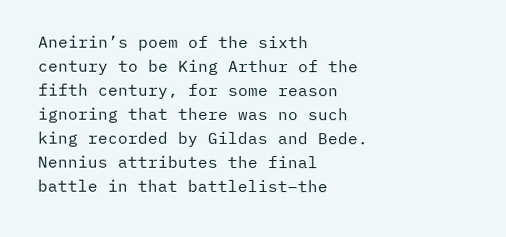Aneirin’s poem of the sixth century to be King Arthur of the fifth century, for some reason ignoring that there was no such king recorded by Gildas and Bede.  Nennius attributes the final battle in that battlelist–the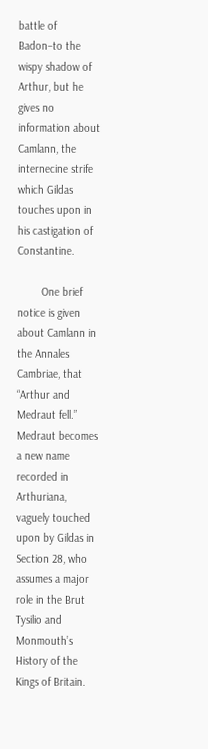battle of Badon–to the wispy shadow of Arthur, but he gives no information about Camlann, the internecine strife which Gildas touches upon in his castigation of Constantine.

        One brief notice is given about Camlann in the Annales Cambriae, that “Arthur and Medraut fell.”  Medraut becomes a new name recorded in Arthuriana, vaguely touched upon by Gildas in Section 28, who assumes a major role in the Brut Tysilio and Monmouth’s History of the Kings of Britain.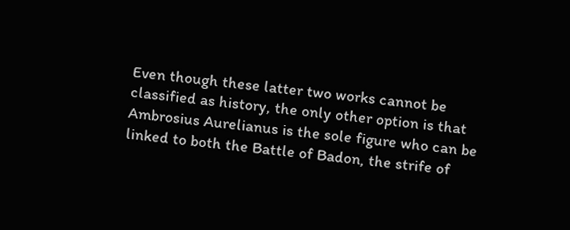Even though these latter two works cannot be classified as history, the only other option is that Ambrosius Aurelianus is the sole figure who can be linked to both the Battle of Badon, the strife of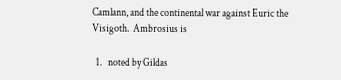Camlann, and the continental war against Euric the Visigoth.  Ambrosius is

  1.   noted by Gildas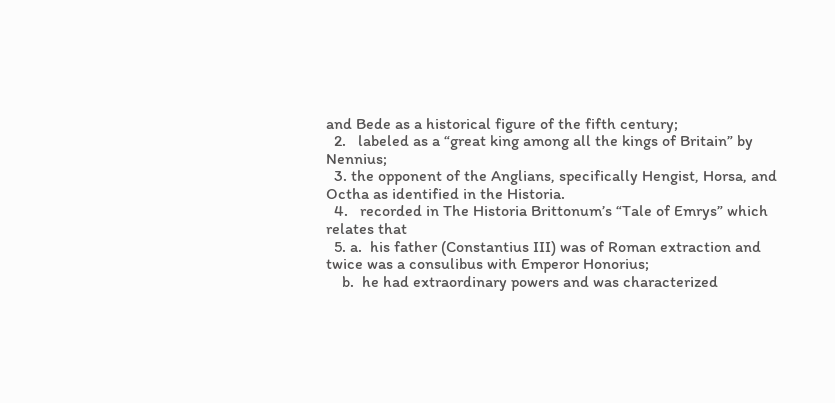and Bede as a historical figure of the fifth century;
  2.   labeled as a “great king among all the kings of Britain” by Nennius;
  3. the opponent of the Anglians, specifically Hengist, Horsa, and Octha as identified in the Historia.
  4.   recorded in The Historia Brittonum’s “Tale of Emrys” which relates that
  5. a.  his father (Constantius III) was of Roman extraction and twice was a consulibus with Emperor Honorius;
    b.  he had extraordinary powers and was characterized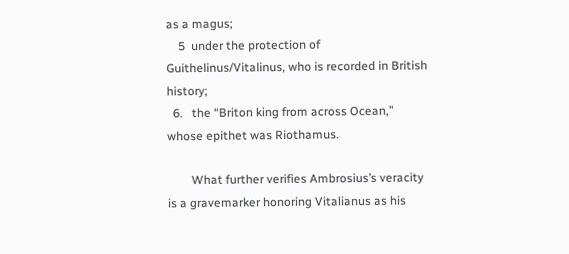as a magus;
    5  under the protection of Guithelinus/Vitalinus, who is recorded in British history;
  6.   the “Briton king from across Ocean,” whose epithet was Riothamus.

        What further verifies Ambrosius’s veracity is a gravemarker honoring Vitalianus as his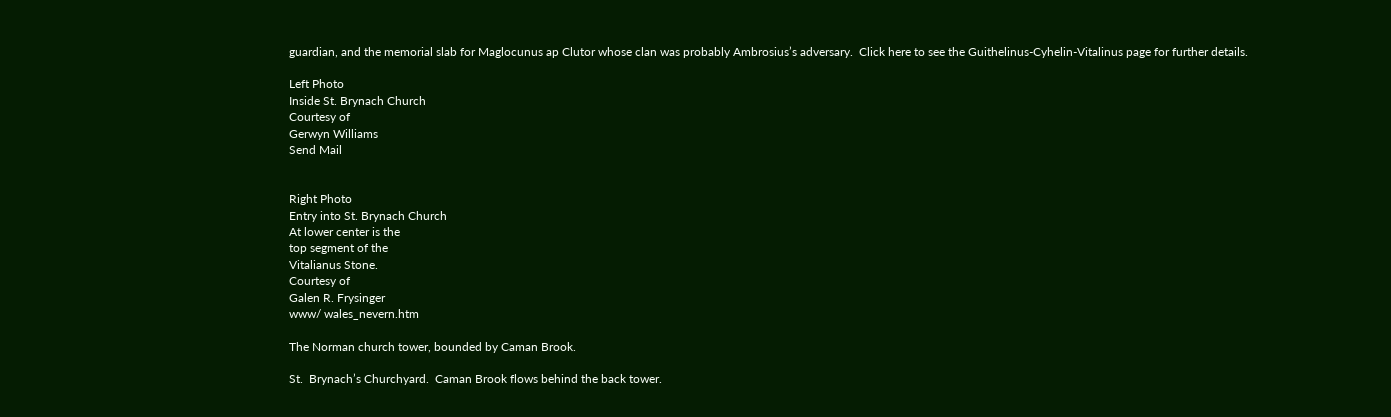guardian, and the memorial slab for Maglocunus ap Clutor whose clan was probably Ambrosius’s adversary.  Click here to see the Guithelinus-Cyhelin-Vitalinus page for further details.

Left Photo
Inside St. Brynach Church
Courtesy of
Gerwyn Williams
Send Mail


Right Photo
Entry into St. Brynach Church
At lower center is the
top segment of the
Vitalianus Stone.
Courtesy of
Galen R. Frysinger
www/ wales_nevern.htm

The Norman church tower, bounded by Caman Brook.

St.  Brynach’s Churchyard.  Caman Brook flows behind the back tower.